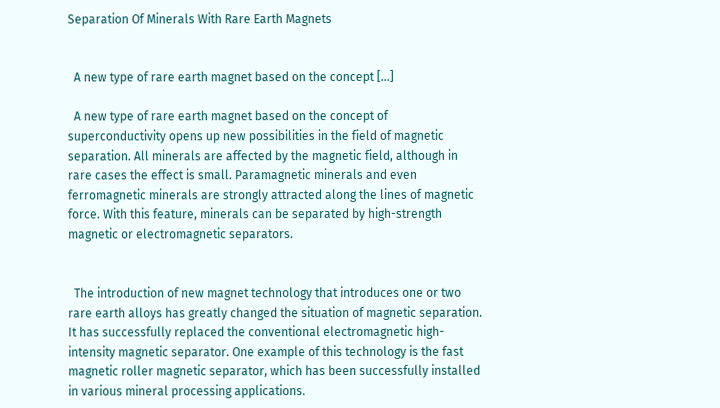Separation Of Minerals With Rare Earth Magnets


  A new type of rare earth magnet based on the concept […]

  A new type of rare earth magnet based on the concept of superconductivity opens up new possibilities in the field of magnetic separation. All minerals are affected by the magnetic field, although in rare cases the effect is small. Paramagnetic minerals and even ferromagnetic minerals are strongly attracted along the lines of magnetic force. With this feature, minerals can be separated by high-strength magnetic or electromagnetic separators.


  The introduction of new magnet technology that introduces one or two rare earth alloys has greatly changed the situation of magnetic separation. It has successfully replaced the conventional electromagnetic high-intensity magnetic separator. One example of this technology is the fast magnetic roller magnetic separator, which has been successfully installed in various mineral processing applications.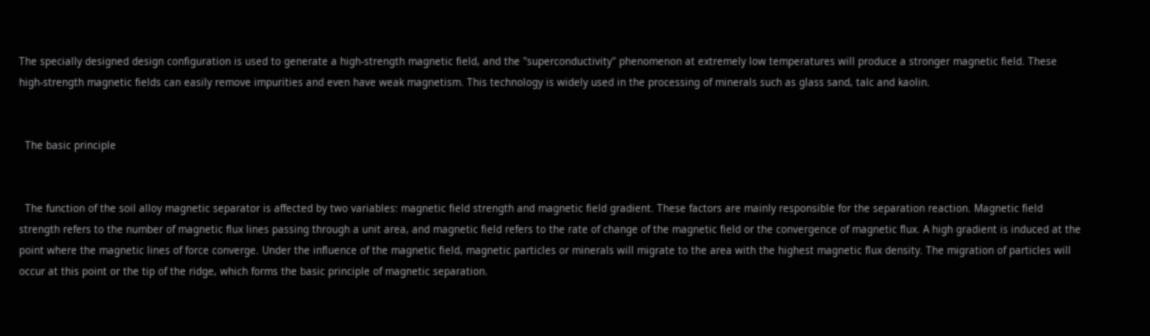The specially designed design configuration is used to generate a high-strength magnetic field, and the "superconductivity" phenomenon at extremely low temperatures will produce a stronger magnetic field. These high-strength magnetic fields can easily remove impurities and even have weak magnetism. This technology is widely used in the processing of minerals such as glass sand, talc and kaolin.


  The basic principle


  The function of the soil alloy magnetic separator is affected by two variables: magnetic field strength and magnetic field gradient. These factors are mainly responsible for the separation reaction. Magnetic field strength refers to the number of magnetic flux lines passing through a unit area, and magnetic field refers to the rate of change of the magnetic field or the convergence of magnetic flux. A high gradient is induced at the point where the magnetic lines of force converge. Under the influence of the magnetic field, magnetic particles or minerals will migrate to the area with the highest magnetic flux density. The migration of particles will occur at this point or the tip of the ridge, which forms the basic principle of magnetic separation.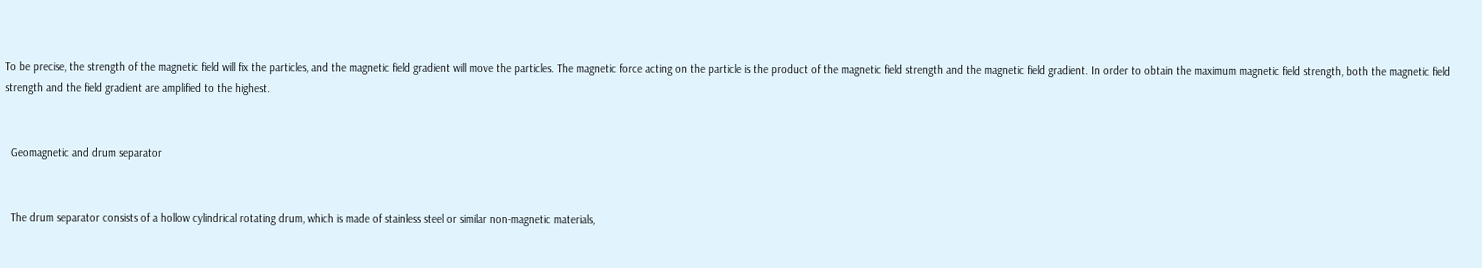To be precise, the strength of the magnetic field will fix the particles, and the magnetic field gradient will move the particles. The magnetic force acting on the particle is the product of the magnetic field strength and the magnetic field gradient. In order to obtain the maximum magnetic field strength, both the magnetic field strength and the field gradient are amplified to the highest.


  Geomagnetic and drum separator


  The drum separator consists of a hollow cylindrical rotating drum, which is made of stainless steel or similar non-magnetic materials,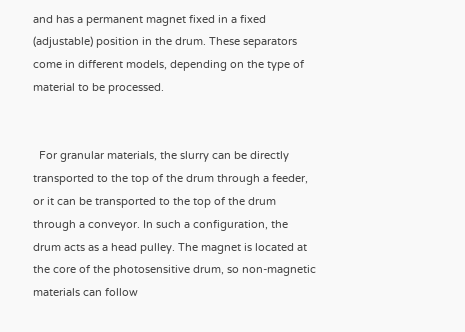and has a permanent magnet fixed in a fixed (adjustable) position in the drum. These separators come in different models, depending on the type of material to be processed.


  For granular materials, the slurry can be directly transported to the top of the drum through a feeder, or it can be transported to the top of the drum through a conveyor. In such a configuration, the drum acts as a head pulley. The magnet is located at the core of the photosensitive drum, so non-magnetic materials can follow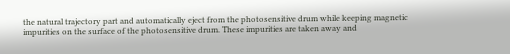the natural trajectory part and automatically eject from the photosensitive drum while keeping magnetic impurities on the surface of the photosensitive drum. These impurities are taken away and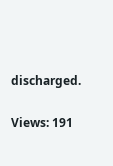discharged.

Views: 191